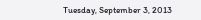Tuesday, September 3, 2013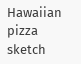Hawaiian pizza sketch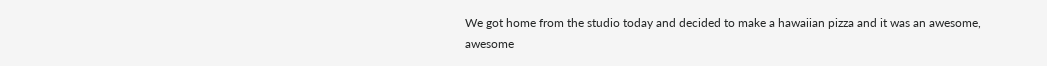We got home from the studio today and decided to make a hawaiian pizza and it was an awesome, awesome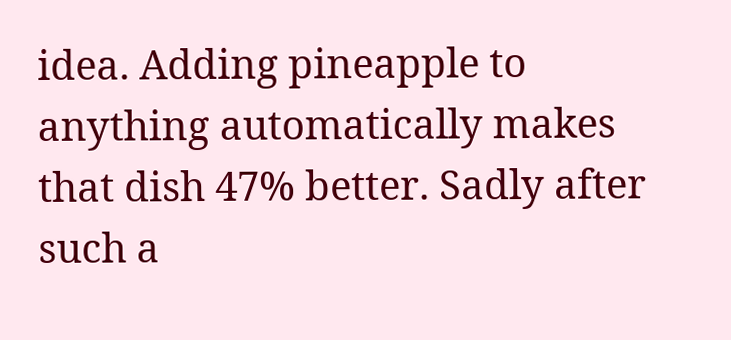idea. Adding pineapple to anything automatically makes that dish 47% better. Sadly after such a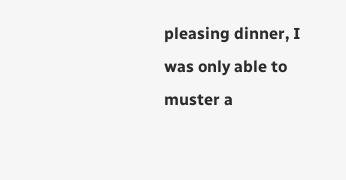pleasing dinner, I was only able to muster a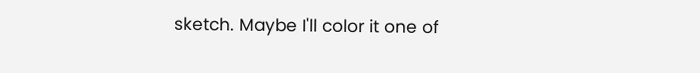sketch. Maybe I'll color it one of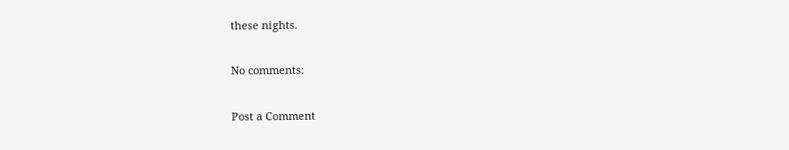these nights.

No comments:

Post a Comment